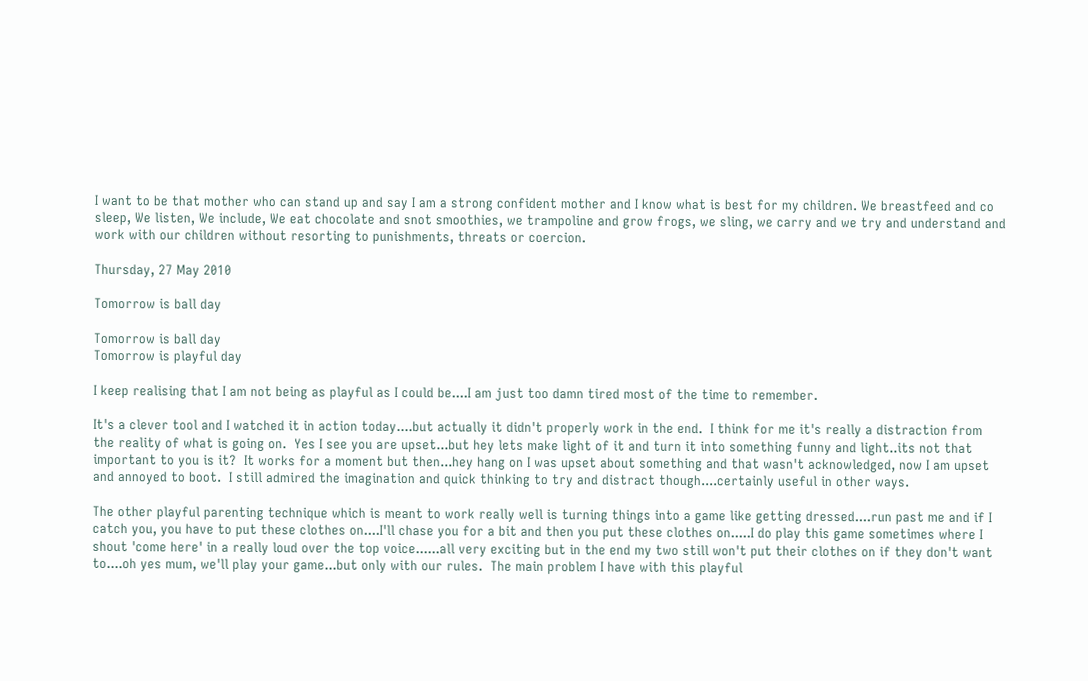I want to be that mother who can stand up and say I am a strong confident mother and I know what is best for my children. We breastfeed and co sleep, We listen, We include, We eat chocolate and snot smoothies, we trampoline and grow frogs, we sling, we carry and we try and understand and work with our children without resorting to punishments, threats or coercion.

Thursday, 27 May 2010

Tomorrow is ball day

Tomorrow is ball day
Tomorrow is playful day

I keep realising that I am not being as playful as I could be....I am just too damn tired most of the time to remember.

It's a clever tool and I watched it in action today....but actually it didn't properly work in the end.  I think for me it's really a distraction from the reality of what is going on.  Yes I see you are upset...but hey lets make light of it and turn it into something funny and light..its not that important to you is it?  It works for a moment but then...hey hang on I was upset about something and that wasn't acknowledged, now I am upset and annoyed to boot.  I still admired the imagination and quick thinking to try and distract though....certainly useful in other ways.

The other playful parenting technique which is meant to work really well is turning things into a game like getting dressed....run past me and if I catch you, you have to put these clothes on....I'll chase you for a bit and then you put these clothes on.....I do play this game sometimes where I shout 'come here' in a really loud over the top voice......all very exciting but in the end my two still won't put their clothes on if they don't want to....oh yes mum, we'll play your game...but only with our rules.  The main problem I have with this playful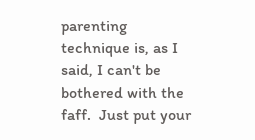parenting technique is, as I said, I can't be bothered with the faff.  Just put your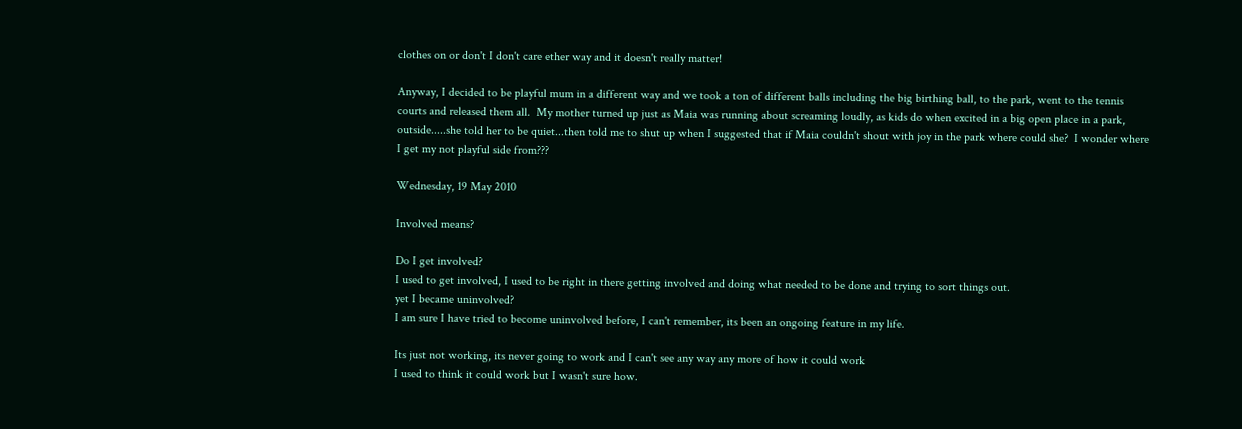clothes on or don't I don't care ether way and it doesn't really matter!

Anyway, I decided to be playful mum in a different way and we took a ton of different balls including the big birthing ball, to the park, went to the tennis courts and released them all.  My mother turned up just as Maia was running about screaming loudly, as kids do when excited in a big open place in a park, outside.....she told her to be quiet...then told me to shut up when I suggested that if Maia couldn't shout with joy in the park where could she?  I wonder where I get my not playful side from???

Wednesday, 19 May 2010

Involved means?

Do I get involved?
I used to get involved, I used to be right in there getting involved and doing what needed to be done and trying to sort things out.
yet I became uninvolved?
I am sure I have tried to become uninvolved before, I can't remember, its been an ongoing feature in my life.

Its just not working, its never going to work and I can't see any way any more of how it could work
I used to think it could work but I wasn't sure how.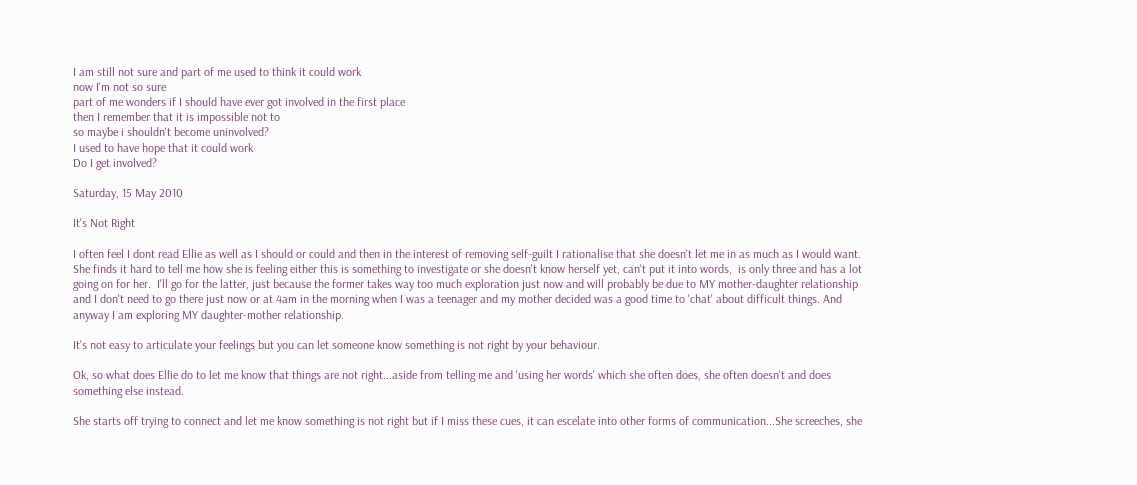I am still not sure and part of me used to think it could work
now I'm not so sure
part of me wonders if I should have ever got involved in the first place
then I remember that it is impossible not to
so maybe i shouldn't become uninvolved?
I used to have hope that it could work
Do I get involved?

Saturday, 15 May 2010

It's Not Right

I often feel I dont read Ellie as well as I should or could and then in the interest of removing self-guilt I rationalise that she doesn't let me in as much as I would want.  She finds it hard to tell me how she is feeling either this is something to investigate or she doesn't know herself yet, can't put it into words,  is only three and has a lot going on for her.  I'll go for the latter, just because the former takes way too much exploration just now and will probably be due to MY mother-daughter relationship and I don't need to go there just now or at 4am in the morning when I was a teenager and my mother decided was a good time to 'chat' about difficult things. And anyway I am exploring MY daughter-mother relationship.

It's not easy to articulate your feelings but you can let someone know something is not right by your behaviour.

Ok, so what does Ellie do to let me know that things are not right...aside from telling me and 'using her words' which she often does, she often doesn't and does something else instead.

She starts off trying to connect and let me know something is not right but if I miss these cues, it can escelate into other forms of communication...She screeches, she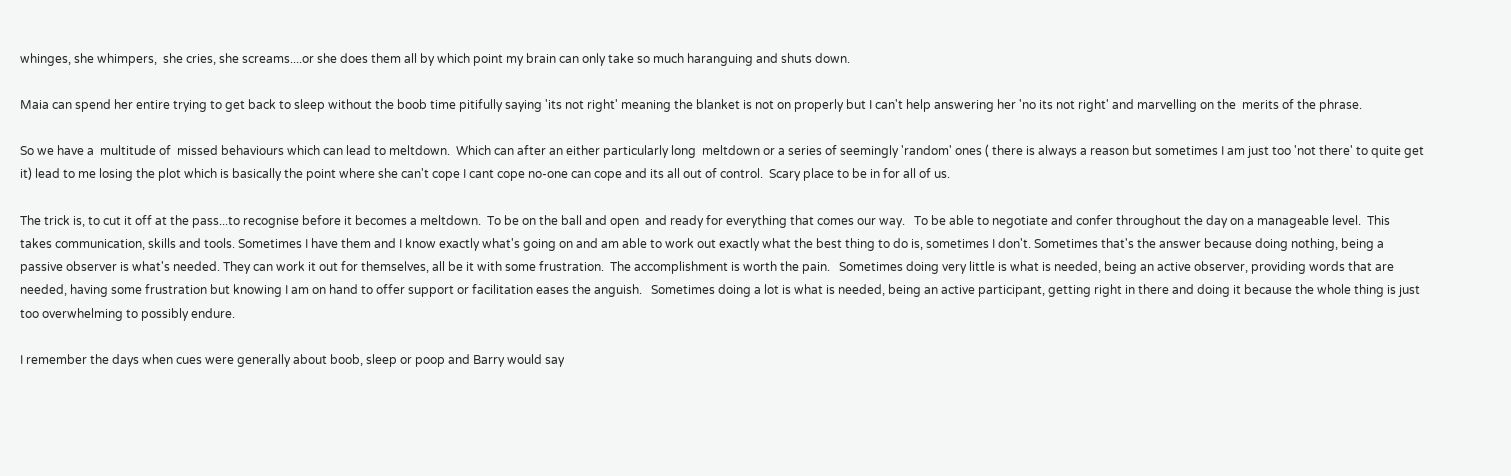whinges, she whimpers,  she cries, she screams....or she does them all by which point my brain can only take so much haranguing and shuts down.

Maia can spend her entire trying to get back to sleep without the boob time pitifully saying 'its not right' meaning the blanket is not on properly but I can't help answering her 'no its not right' and marvelling on the  merits of the phrase.

So we have a  multitude of  missed behaviours which can lead to meltdown.  Which can after an either particularly long  meltdown or a series of seemingly 'random' ones ( there is always a reason but sometimes I am just too 'not there' to quite get it) lead to me losing the plot which is basically the point where she can't cope I cant cope no-one can cope and its all out of control.  Scary place to be in for all of us.

The trick is, to cut it off at the pass...to recognise before it becomes a meltdown.  To be on the ball and open  and ready for everything that comes our way.   To be able to negotiate and confer throughout the day on a manageable level.  This takes communication, skills and tools. Sometimes I have them and I know exactly what's going on and am able to work out exactly what the best thing to do is, sometimes I don't. Sometimes that's the answer because doing nothing, being a passive observer is what's needed. They can work it out for themselves, all be it with some frustration.  The accomplishment is worth the pain.   Sometimes doing very little is what is needed, being an active observer, providing words that are needed, having some frustration but knowing I am on hand to offer support or facilitation eases the anguish.   Sometimes doing a lot is what is needed, being an active participant, getting right in there and doing it because the whole thing is just too overwhelming to possibly endure.

I remember the days when cues were generally about boob, sleep or poop and Barry would say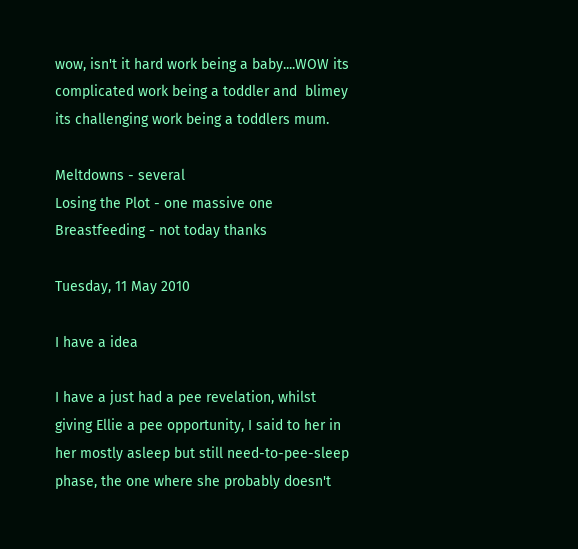wow, isn't it hard work being a baby....WOW its complicated work being a toddler and  blimey its challenging work being a toddlers mum.

Meltdowns - several
Losing the Plot - one massive one
Breastfeeding - not today thanks

Tuesday, 11 May 2010

I have a idea

I have a just had a pee revelation, whilst giving Ellie a pee opportunity, I said to her in her mostly asleep but still need-to-pee-sleep phase, the one where she probably doesn't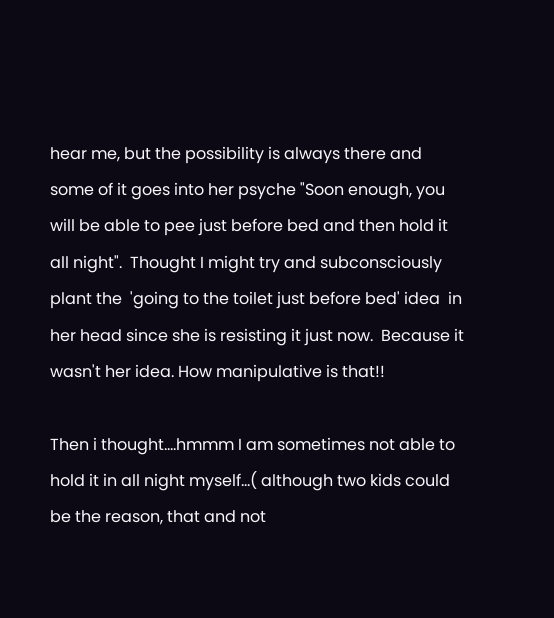hear me, but the possibility is always there and some of it goes into her psyche "Soon enough, you will be able to pee just before bed and then hold it all night".  Thought I might try and subconsciously plant the  'going to the toilet just before bed' idea  in her head since she is resisting it just now.  Because it wasn't her idea. How manipulative is that!!

Then i thought....hmmm I am sometimes not able to hold it in all night myself...( although two kids could be the reason, that and not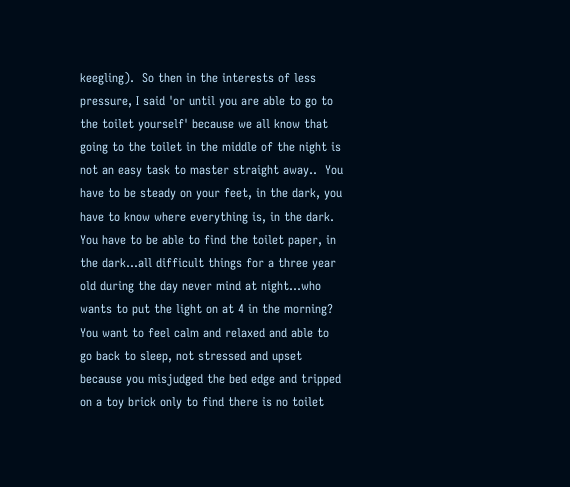keegling).  So then in the interests of less pressure, I said 'or until you are able to go to the toilet yourself' because we all know that going to the toilet in the middle of the night is not an easy task to master straight away..  You have to be steady on your feet, in the dark, you have to know where everything is, in the dark. You have to be able to find the toilet paper, in the dark...all difficult things for a three year old during the day never mind at night...who wants to put the light on at 4 in the morning? You want to feel calm and relaxed and able to go back to sleep, not stressed and upset because you misjudged the bed edge and tripped on a toy brick only to find there is no toilet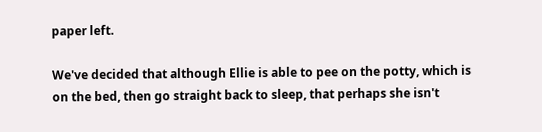paper left.

We've decided that although Ellie is able to pee on the potty, which is on the bed, then go straight back to sleep, that perhaps she isn't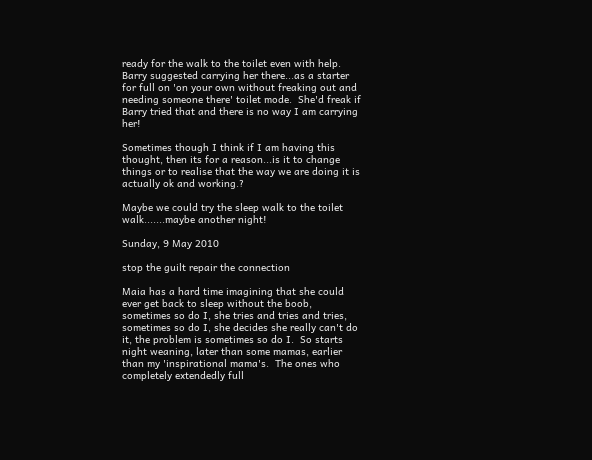ready for the walk to the toilet even with help.  Barry suggested carrying her there...as a starter for full on 'on your own without freaking out and needing someone there' toilet mode.  She'd freak if Barry tried that and there is no way I am carrying her!

Sometimes though I think if I am having this thought, then its for a reason...is it to change things or to realise that the way we are doing it is actually ok and working.?

Maybe we could try the sleep walk to the toilet walk.......maybe another night!

Sunday, 9 May 2010

stop the guilt repair the connection

Maia has a hard time imagining that she could ever get back to sleep without the boob, sometimes so do I, she tries and tries and tries, sometimes so do I, she decides she really can't do it, the problem is sometimes so do I.  So starts night weaning, later than some mamas, earlier than my 'inspirational mama's.  The ones who completely extendedly full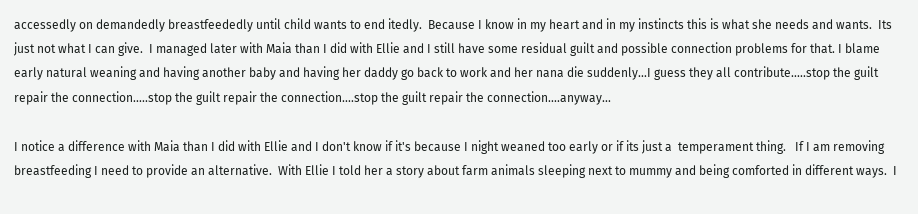accessedly on demandedly breastfeededly until child wants to end itedly.  Because I know in my heart and in my instincts this is what she needs and wants.  Its just not what I can give.  I managed later with Maia than I did with Ellie and I still have some residual guilt and possible connection problems for that. I blame early natural weaning and having another baby and having her daddy go back to work and her nana die suddenly...I guess they all contribute.....stop the guilt repair the connection.....stop the guilt repair the connection....stop the guilt repair the connection....anyway...

I notice a difference with Maia than I did with Ellie and I don't know if it's because I night weaned too early or if its just a  temperament thing.   If I am removing breastfeeding I need to provide an alternative.  With Ellie I told her a story about farm animals sleeping next to mummy and being comforted in different ways.  I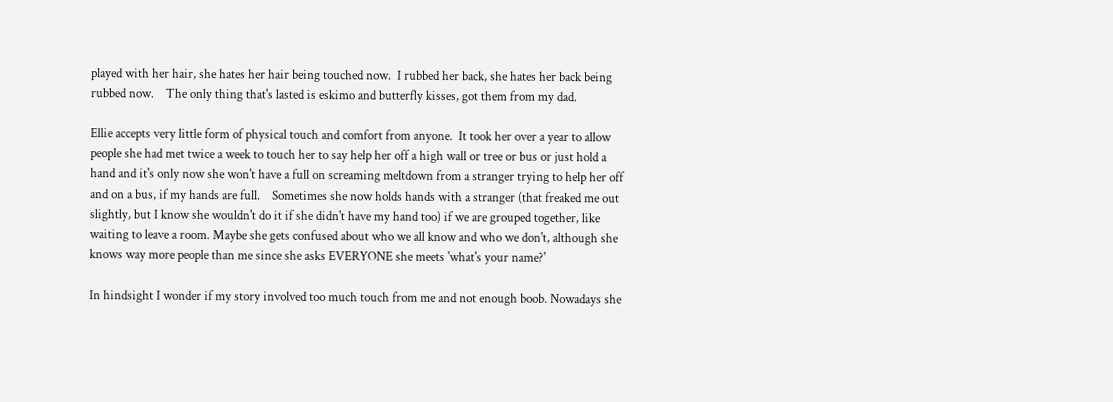played with her hair, she hates her hair being touched now.  I rubbed her back, she hates her back being rubbed now.    The only thing that's lasted is eskimo and butterfly kisses, got them from my dad.

Ellie accepts very little form of physical touch and comfort from anyone.  It took her over a year to allow people she had met twice a week to touch her to say help her off a high wall or tree or bus or just hold a hand and it's only now she won't have a full on screaming meltdown from a stranger trying to help her off and on a bus, if my hands are full.    Sometimes she now holds hands with a stranger (that freaked me out slightly, but I know she wouldn't do it if she didn't have my hand too) if we are grouped together, like waiting to leave a room. Maybe she gets confused about who we all know and who we don't, although she knows way more people than me since she asks EVERYONE she meets 'what's your name?'

In hindsight I wonder if my story involved too much touch from me and not enough boob. Nowadays she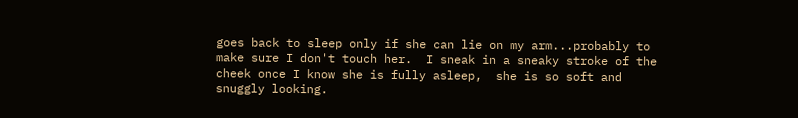goes back to sleep only if she can lie on my arm...probably to make sure I don't touch her.  I sneak in a sneaky stroke of the cheek once I know she is fully asleep,  she is so soft and snuggly looking.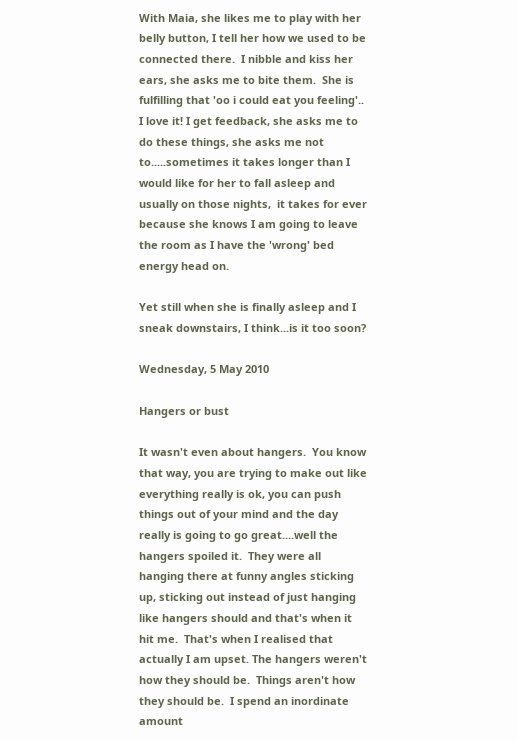With Maia, she likes me to play with her belly button, I tell her how we used to be connected there.  I nibble and kiss her ears, she asks me to bite them.  She is fulfilling that 'oo i could eat you feeling'.. I love it! I get feedback, she asks me to do these things, she asks me not to.....sometimes it takes longer than I would like for her to fall asleep and usually on those nights,  it takes for ever because she knows I am going to leave the room as I have the 'wrong' bed energy head on.

Yet still when she is finally asleep and I sneak downstairs, I think...is it too soon?

Wednesday, 5 May 2010

Hangers or bust

It wasn't even about hangers.  You know that way, you are trying to make out like everything really is ok, you can push things out of your mind and the day really is going to go great....well the hangers spoiled it.  They were all hanging there at funny angles sticking up, sticking out instead of just hanging like hangers should and that's when it hit me.  That's when I realised that actually I am upset. The hangers weren't how they should be.  Things aren't how they should be.  I spend an inordinate amount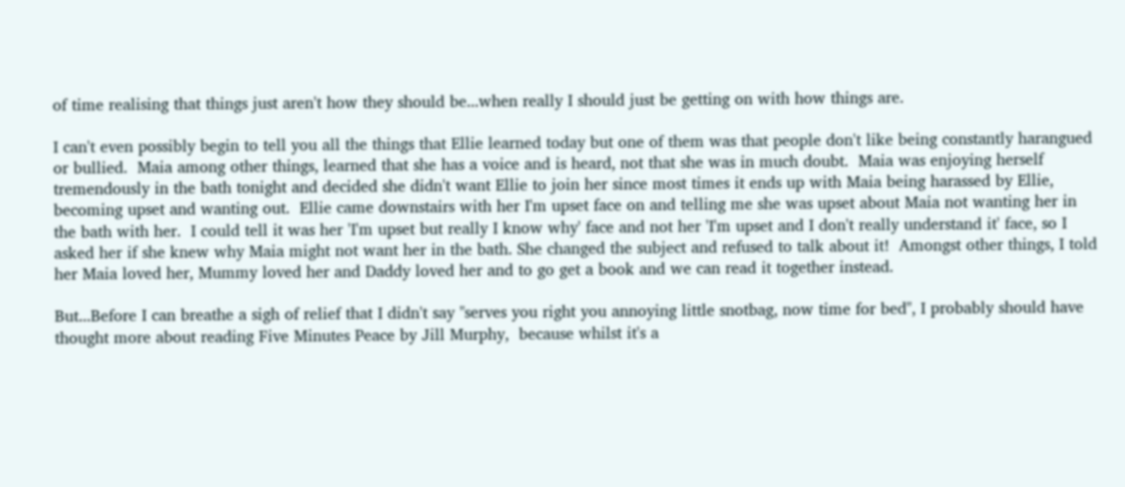of time realising that things just aren't how they should be...when really I should just be getting on with how things are.

I can't even possibly begin to tell you all the things that Ellie learned today but one of them was that people don't like being constantly harangued or bullied.  Maia among other things, learned that she has a voice and is heard, not that she was in much doubt.  Maia was enjoying herself tremendously in the bath tonight and decided she didn't want Ellie to join her since most times it ends up with Maia being harassed by Ellie, becoming upset and wanting out.  Ellie came downstairs with her I'm upset face on and telling me she was upset about Maia not wanting her in the bath with her.  I could tell it was her 'I'm upset but really I know why' face and not her 'I'm upset and I don't really understand it' face, so I asked her if she knew why Maia might not want her in the bath. She changed the subject and refused to talk about it!  Amongst other things, I told her Maia loved her, Mummy loved her and Daddy loved her and to go get a book and we can read it together instead.

But...Before I can breathe a sigh of relief that I didn't say "serves you right you annoying little snotbag, now time for bed", I probably should have thought more about reading Five Minutes Peace by Jill Murphy,  because whilst it's a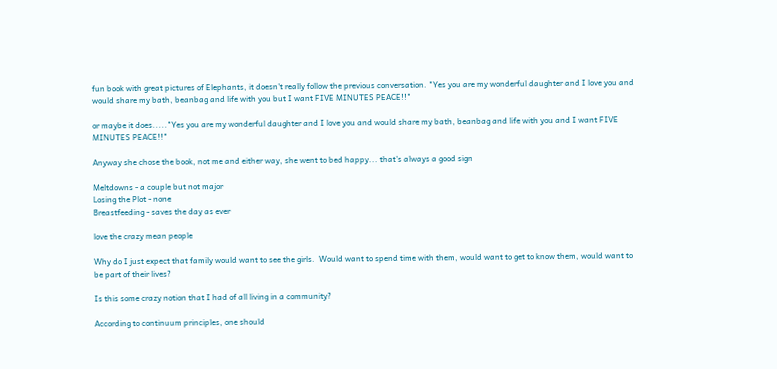fun book with great pictures of Elephants, it doesn't really follow the previous conversation. "Yes you are my wonderful daughter and I love you and would share my bath, beanbag and life with you but I want FIVE MINUTES PEACE!!"

or maybe it does....."Yes you are my wonderful daughter and I love you and would share my bath, beanbag and life with you and I want FIVE MINUTES PEACE!!"

Anyway she chose the book, not me and either way, she went to bed happy... that's always a good sign

Meltdowns - a couple but not major
Losing the Plot - none
Breastfeeding - saves the day as ever

love the crazy mean people

Why do I just expect that family would want to see the girls.  Would want to spend time with them, would want to get to know them, would want to be part of their lives?

Is this some crazy notion that I had of all living in a community?

According to continuum principles, one should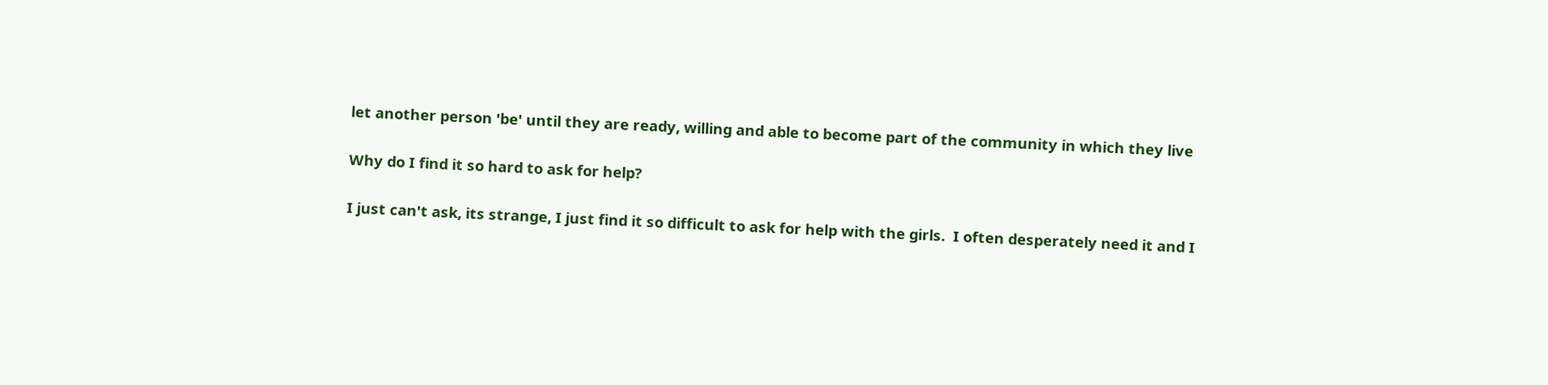let another person 'be' until they are ready, willing and able to become part of the community in which they live

Why do I find it so hard to ask for help?

I just can't ask, its strange, I just find it so difficult to ask for help with the girls.  I often desperately need it and I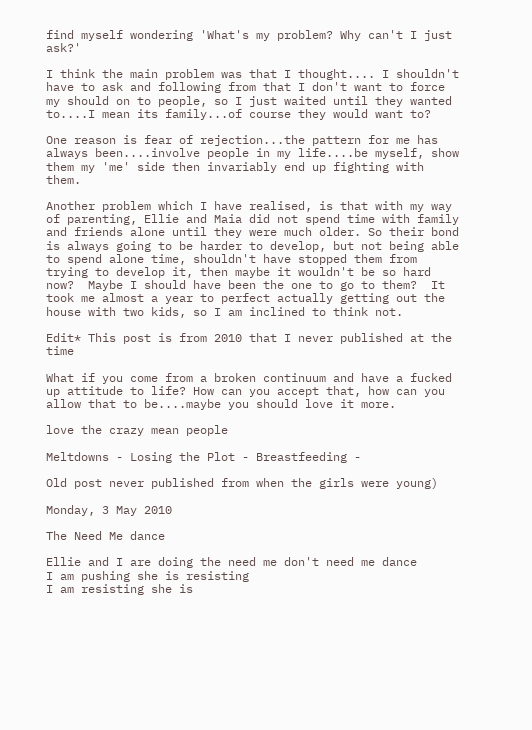find myself wondering 'What's my problem? Why can't I just ask?'

I think the main problem was that I thought.... I shouldn't have to ask and following from that I don't want to force my should on to people, so I just waited until they wanted to....I mean its family...of course they would want to?

One reason is fear of rejection...the pattern for me has always been....involve people in my life....be myself, show them my 'me' side then invariably end up fighting with them.

Another problem which I have realised, is that with my way of parenting, Ellie and Maia did not spend time with family and friends alone until they were much older. So their bond is always going to be harder to develop, but not being able to spend alone time, shouldn't have stopped them from trying to develop it, then maybe it wouldn't be so hard now?  Maybe I should have been the one to go to them?  It took me almost a year to perfect actually getting out the house with two kids, so I am inclined to think not.

Edit* This post is from 2010 that I never published at the time

What if you come from a broken continuum and have a fucked up attitude to life? How can you accept that, how can you allow that to be....maybe you should love it more.

love the crazy mean people

Meltdowns - Losing the Plot - Breastfeeding -

Old post never published from when the girls were young)

Monday, 3 May 2010

The Need Me dance

Ellie and I are doing the need me don't need me dance
I am pushing she is resisting
I am resisting she is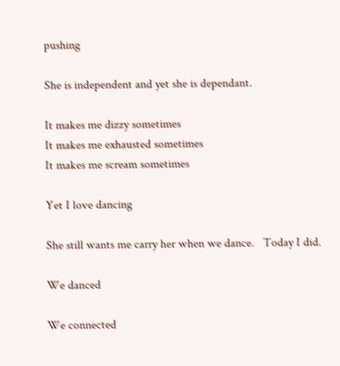pushing

She is independent and yet she is dependant.

It makes me dizzy sometimes
It makes me exhausted sometimes
It makes me scream sometimes

Yet I love dancing

She still wants me carry her when we dance.   Today I did.

We danced

We connected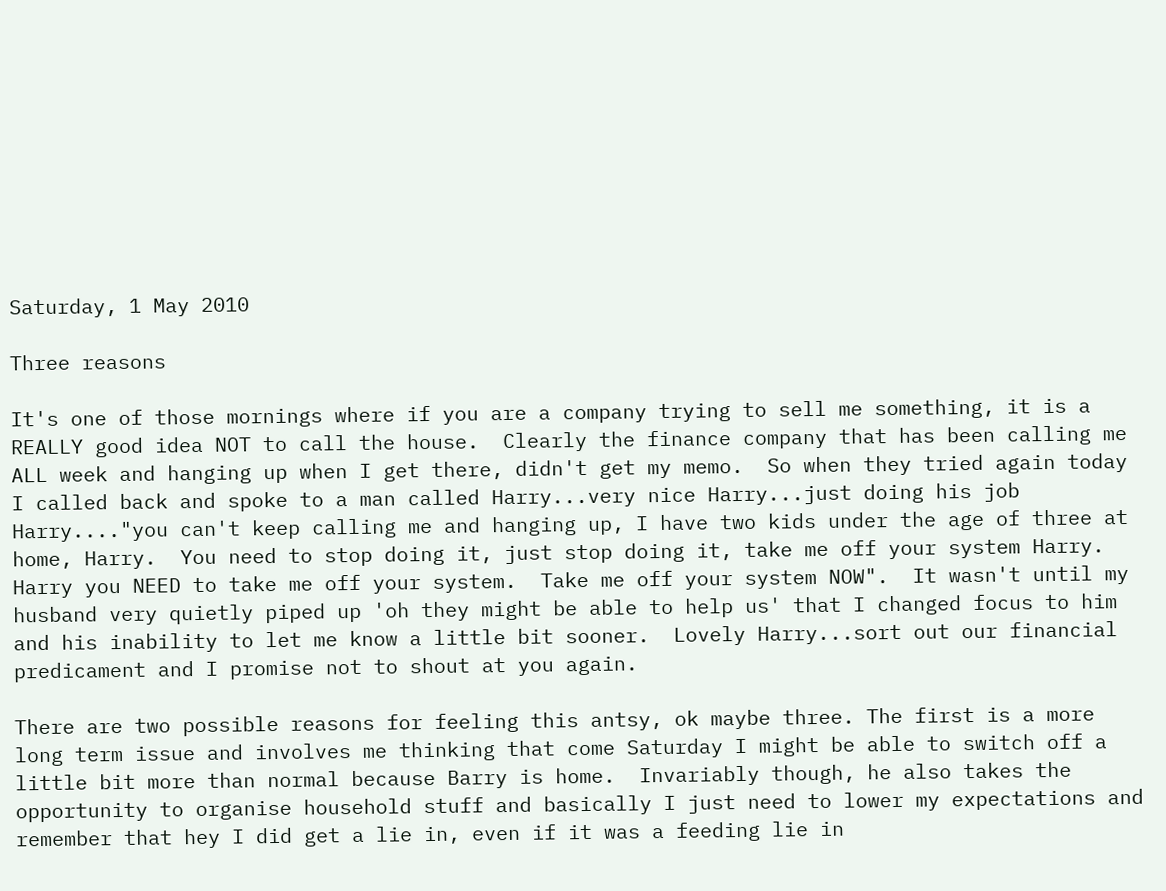Saturday, 1 May 2010

Three reasons

It's one of those mornings where if you are a company trying to sell me something, it is a REALLY good idea NOT to call the house.  Clearly the finance company that has been calling me ALL week and hanging up when I get there, didn't get my memo.  So when they tried again today I called back and spoke to a man called Harry...very nice Harry...just doing his job Harry...."you can't keep calling me and hanging up, I have two kids under the age of three at home, Harry.  You need to stop doing it, just stop doing it, take me off your system Harry.  Harry you NEED to take me off your system.  Take me off your system NOW".  It wasn't until my husband very quietly piped up 'oh they might be able to help us' that I changed focus to him and his inability to let me know a little bit sooner.  Lovely Harry...sort out our financial predicament and I promise not to shout at you again.

There are two possible reasons for feeling this antsy, ok maybe three. The first is a more long term issue and involves me thinking that come Saturday I might be able to switch off a little bit more than normal because Barry is home.  Invariably though, he also takes the opportunity to organise household stuff and basically I just need to lower my expectations and remember that hey I did get a lie in, even if it was a feeding lie in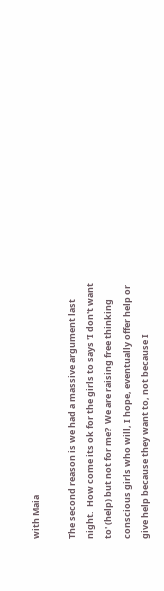with Maia

The second reason is we had a massive argument last night.  How come its ok for the girls to says 'I don't want to' (help) but not for me?  We are raising free thinking conscious girls who will, I hope, eventually offer help or give help because they want to, not because I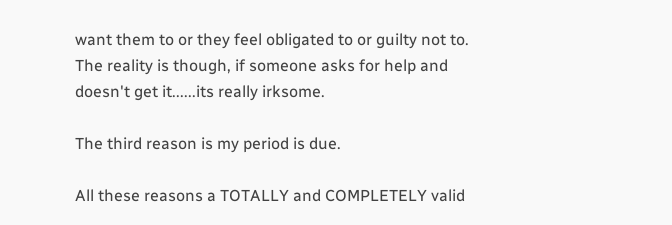want them to or they feel obligated to or guilty not to.  The reality is though, if someone asks for help and doesn't get it......its really irksome.

The third reason is my period is due.

All these reasons a TOTALLY and COMPLETELY valid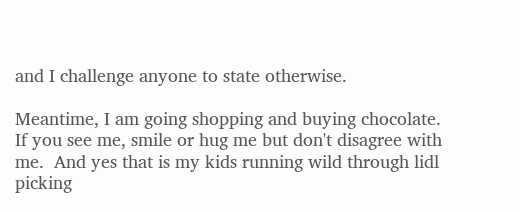and I challenge anyone to state otherwise.

Meantime, I am going shopping and buying chocolate.  If you see me, smile or hug me but don't disagree with me.  And yes that is my kids running wild through lidl picking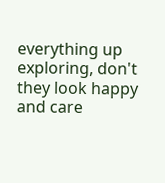everything up exploring, don't they look happy and care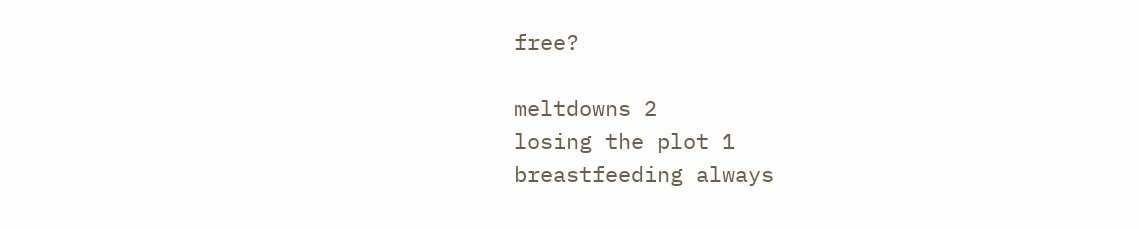free?

meltdowns 2
losing the plot 1
breastfeeding always